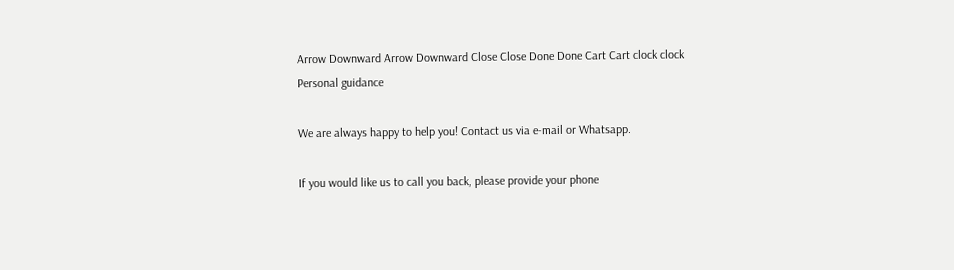Arrow Downward Arrow Downward Close Close Done Done Cart Cart clock clock
Personal guidance

We are always happy to help you! Contact us via e-mail or Whatsapp.

If you would like us to call you back, please provide your phone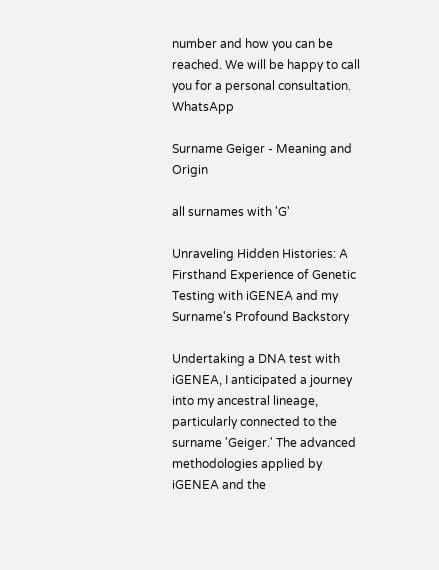number and how you can be reached. We will be happy to call you for a personal consultation. WhatsApp

Surname Geiger - Meaning and Origin

all surnames with 'G'

Unraveling Hidden Histories: A Firsthand Experience of Genetic Testing with iGENEA and my Surname's Profound Backstory

Undertaking a DNA test with iGENEA, I anticipated a journey into my ancestral lineage, particularly connected to the surname 'Geiger.' The advanced methodologies applied by iGENEA and the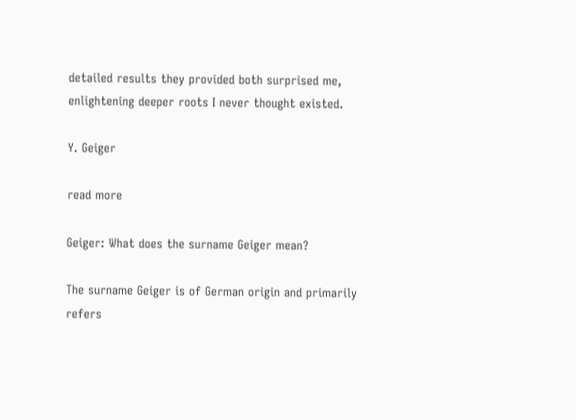detailed results they provided both surprised me, enlightening deeper roots I never thought existed.

Y. Geiger

read more

Geiger: What does the surname Geiger mean?

The surname Geiger is of German origin and primarily refers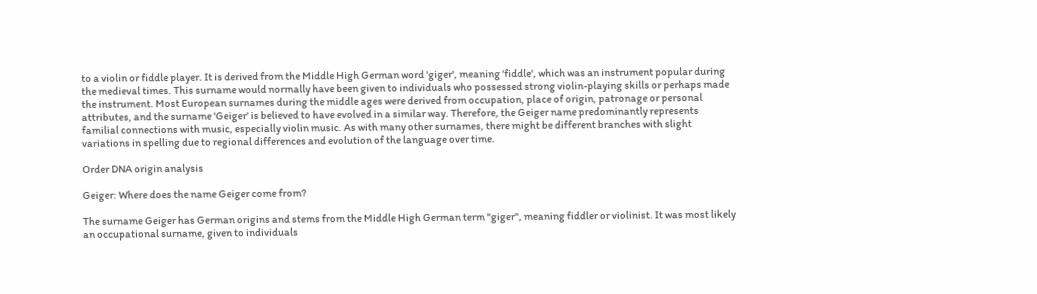to a violin or fiddle player. It is derived from the Middle High German word 'giger', meaning 'fiddle', which was an instrument popular during the medieval times. This surname would normally have been given to individuals who possessed strong violin-playing skills or perhaps made the instrument. Most European surnames during the middle ages were derived from occupation, place of origin, patronage or personal attributes, and the surname 'Geiger' is believed to have evolved in a similar way. Therefore, the Geiger name predominantly represents familial connections with music, especially violin music. As with many other surnames, there might be different branches with slight variations in spelling due to regional differences and evolution of the language over time.

Order DNA origin analysis

Geiger: Where does the name Geiger come from?

The surname Geiger has German origins and stems from the Middle High German term "giger", meaning fiddler or violinist. It was most likely an occupational surname, given to individuals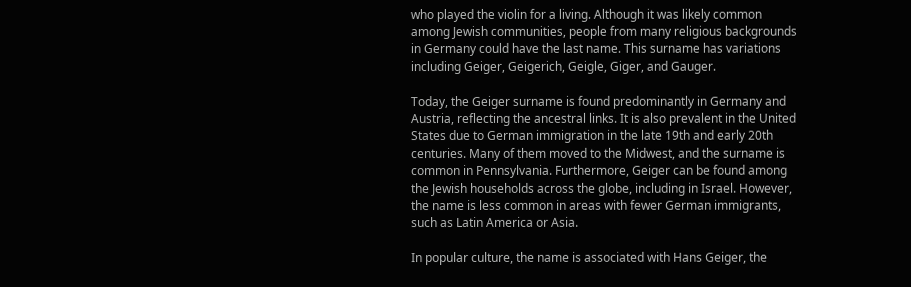who played the violin for a living. Although it was likely common among Jewish communities, people from many religious backgrounds in Germany could have the last name. This surname has variations including Geiger, Geigerich, Geigle, Giger, and Gauger.

Today, the Geiger surname is found predominantly in Germany and Austria, reflecting the ancestral links. It is also prevalent in the United States due to German immigration in the late 19th and early 20th centuries. Many of them moved to the Midwest, and the surname is common in Pennsylvania. Furthermore, Geiger can be found among the Jewish households across the globe, including in Israel. However, the name is less common in areas with fewer German immigrants, such as Latin America or Asia.

In popular culture, the name is associated with Hans Geiger, the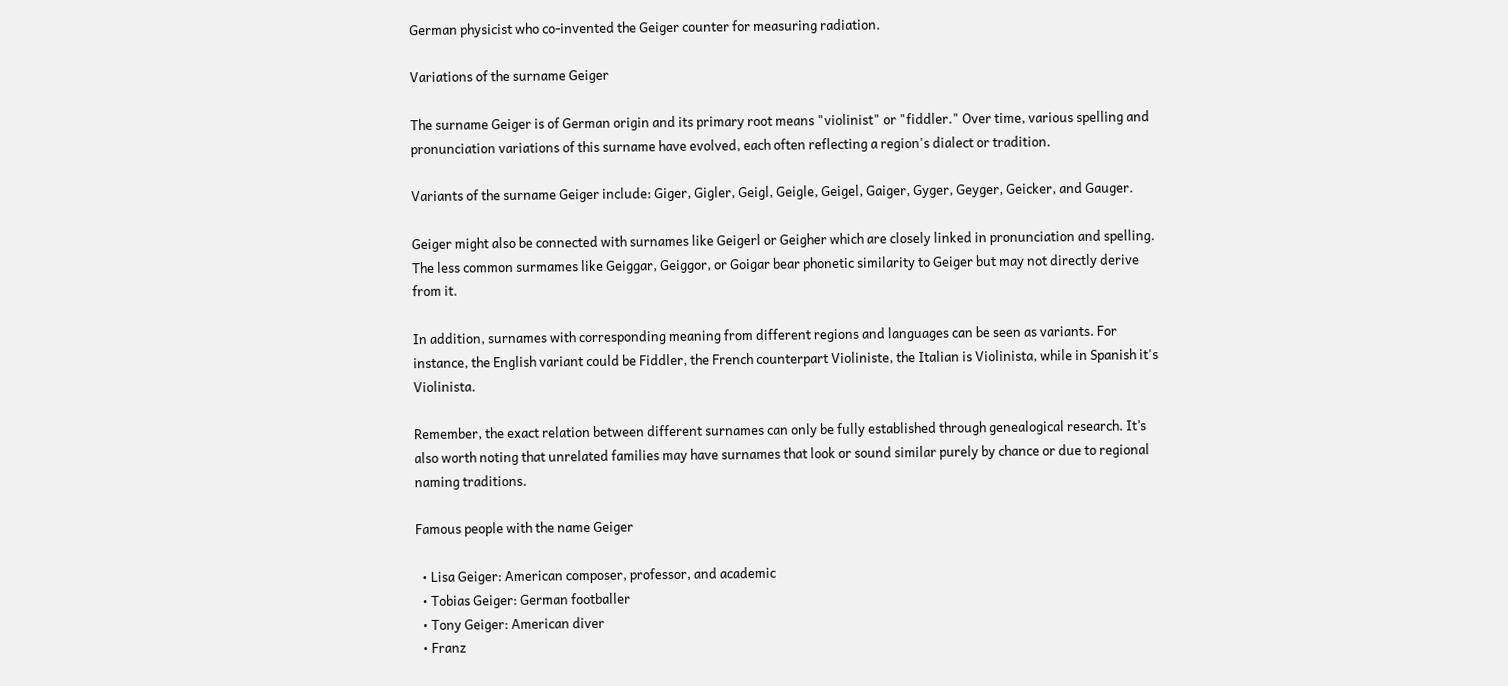German physicist who co-invented the Geiger counter for measuring radiation.

Variations of the surname Geiger

The surname Geiger is of German origin and its primary root means "violinist" or "fiddler." Over time, various spelling and pronunciation variations of this surname have evolved, each often reflecting a region's dialect or tradition.

Variants of the surname Geiger include: Giger, Gigler, Geigl, Geigle, Geigel, Gaiger, Gyger, Geyger, Geicker, and Gauger.

Geiger might also be connected with surnames like Geigerl or Geigher which are closely linked in pronunciation and spelling. The less common surmames like Geiggar, Geiggor, or Goigar bear phonetic similarity to Geiger but may not directly derive from it.

In addition, surnames with corresponding meaning from different regions and languages can be seen as variants. For instance, the English variant could be Fiddler, the French counterpart Violiniste, the Italian is Violinista, while in Spanish it's Violinista.

Remember, the exact relation between different surnames can only be fully established through genealogical research. It’s also worth noting that unrelated families may have surnames that look or sound similar purely by chance or due to regional naming traditions.

Famous people with the name Geiger

  • Lisa Geiger: American composer, professor, and academic
  • Tobias Geiger: German footballer
  • Tony Geiger: American diver
  • Franz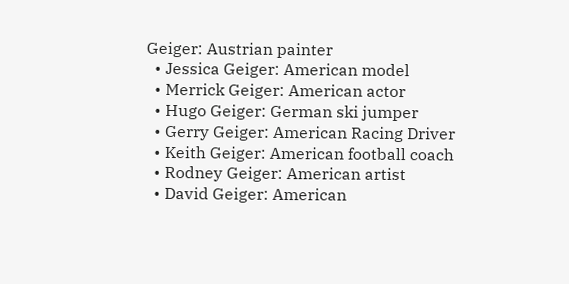Geiger: Austrian painter
  • Jessica Geiger: American model
  • Merrick Geiger: American actor
  • Hugo Geiger: German ski jumper
  • Gerry Geiger: American Racing Driver
  • Keith Geiger: American football coach
  • Rodney Geiger: American artist
  • David Geiger: American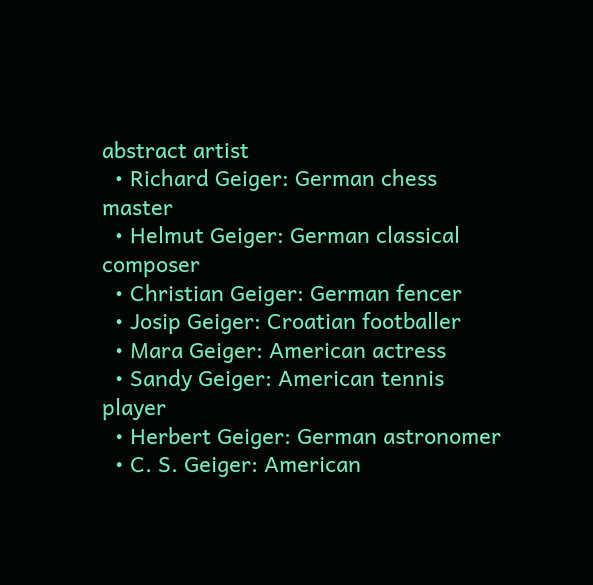abstract artist
  • Richard Geiger: German chess master
  • Helmut Geiger: German classical composer
  • Christian Geiger: German fencer
  • Josip Geiger: Croatian footballer
  • Mara Geiger: American actress
  • Sandy Geiger: American tennis player
  • Herbert Geiger: German astronomer
  • C. S. Geiger: American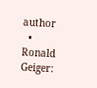author
  • Ronald Geiger: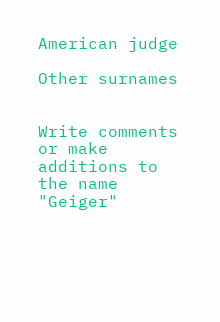American judge

Other surnames


Write comments or make additions to the name "Geiger"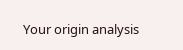Your origin analysis